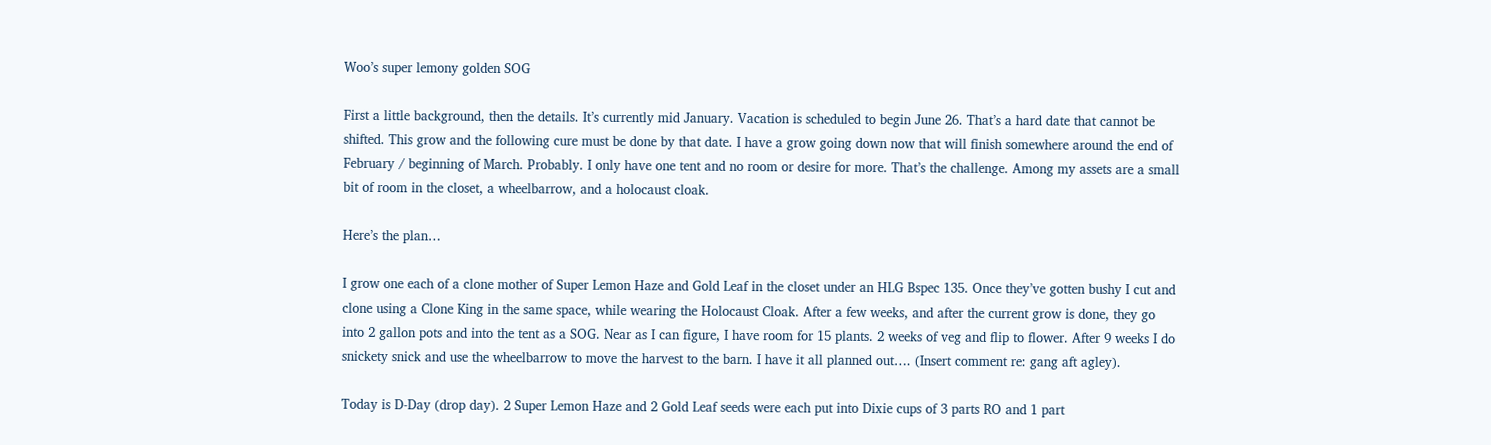Woo’s super lemony golden SOG

First a little background, then the details. It’s currently mid January. Vacation is scheduled to begin June 26. That’s a hard date that cannot be shifted. This grow and the following cure must be done by that date. I have a grow going down now that will finish somewhere around the end of February / beginning of March. Probably. I only have one tent and no room or desire for more. That’s the challenge. Among my assets are a small bit of room in the closet, a wheelbarrow, and a holocaust cloak.

Here’s the plan…

I grow one each of a clone mother of Super Lemon Haze and Gold Leaf in the closet under an HLG Bspec 135. Once they’ve gotten bushy I cut and clone using a Clone King in the same space, while wearing the Holocaust Cloak. After a few weeks, and after the current grow is done, they go into 2 gallon pots and into the tent as a SOG. Near as I can figure, I have room for 15 plants. 2 weeks of veg and flip to flower. After 9 weeks I do snickety snick and use the wheelbarrow to move the harvest to the barn. I have it all planned out…. (Insert comment re: gang aft agley).

Today is D-Day (drop day). 2 Super Lemon Haze and 2 Gold Leaf seeds were each put into Dixie cups of 3 parts RO and 1 part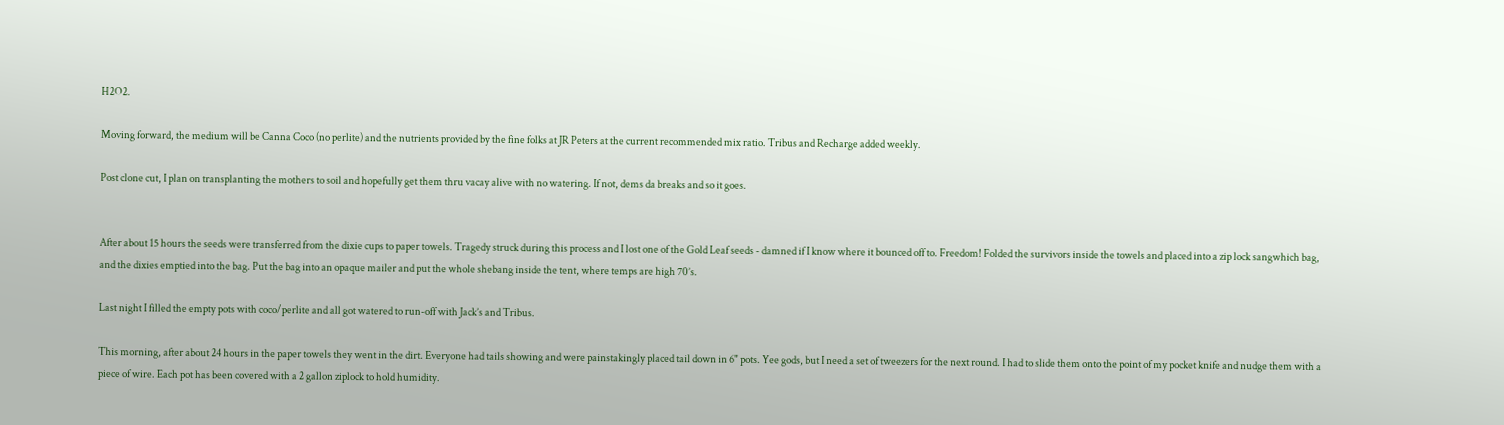H2O2.

Moving forward, the medium will be Canna Coco (no perlite) and the nutrients provided by the fine folks at JR Peters at the current recommended mix ratio. Tribus and Recharge added weekly.

Post clone cut, I plan on transplanting the mothers to soil and hopefully get them thru vacay alive with no watering. If not, dems da breaks and so it goes.


After about 15 hours the seeds were transferred from the dixie cups to paper towels. Tragedy struck during this process and I lost one of the Gold Leaf seeds - damned if I know where it bounced off to. Freedom! Folded the survivors inside the towels and placed into a zip lock sangwhich bag, and the dixies emptied into the bag. Put the bag into an opaque mailer and put the whole shebang inside the tent, where temps are high 70’s.

Last night I filled the empty pots with coco/perlite and all got watered to run-off with Jack’s and Tribus.

This morning, after about 24 hours in the paper towels they went in the dirt. Everyone had tails showing and were painstakingly placed tail down in 6" pots. Yee gods, but I need a set of tweezers for the next round. I had to slide them onto the point of my pocket knife and nudge them with a piece of wire. Each pot has been covered with a 2 gallon ziplock to hold humidity.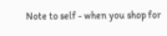Note to self - when you shop for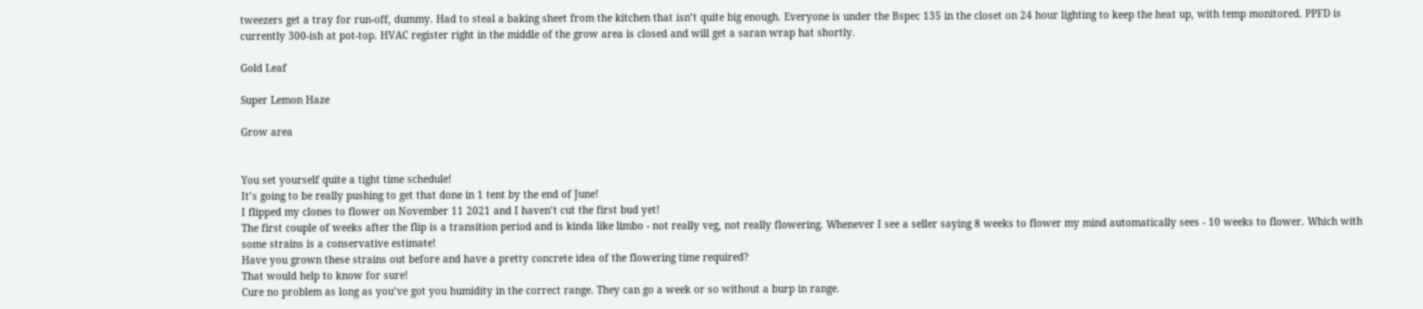tweezers get a tray for run-off, dummy. Had to steal a baking sheet from the kitchen that isn’t quite big enough. Everyone is under the Bspec 135 in the closet on 24 hour lighting to keep the heat up, with temp monitored. PPFD is currently 300-ish at pot-top. HVAC register right in the middle of the grow area is closed and will get a saran wrap hat shortly.

Gold Leaf

Super Lemon Haze

Grow area


You set yourself quite a tight time schedule!
It’s going to be really pushing to get that done in 1 tent by the end of June!
I flipped my clones to flower on November 11 2021 and I haven’t cut the first bud yet!
The first couple of weeks after the flip is a transition period and is kinda like limbo - not really veg, not really flowering. Whenever I see a seller saying 8 weeks to flower my mind automatically sees - 10 weeks to flower. Which with some strains is a conservative estimate!
Have you grown these strains out before and have a pretty concrete idea of the flowering time required?
That would help to know for sure!
Cure no problem as long as you’ve got you humidity in the correct range. They can go a week or so without a burp in range.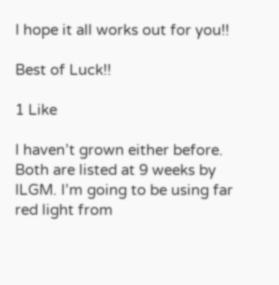I hope it all works out for you!!

Best of Luck!!

1 Like

I haven’t grown either before. Both are listed at 9 weeks by ILGM. I’m going to be using far red light from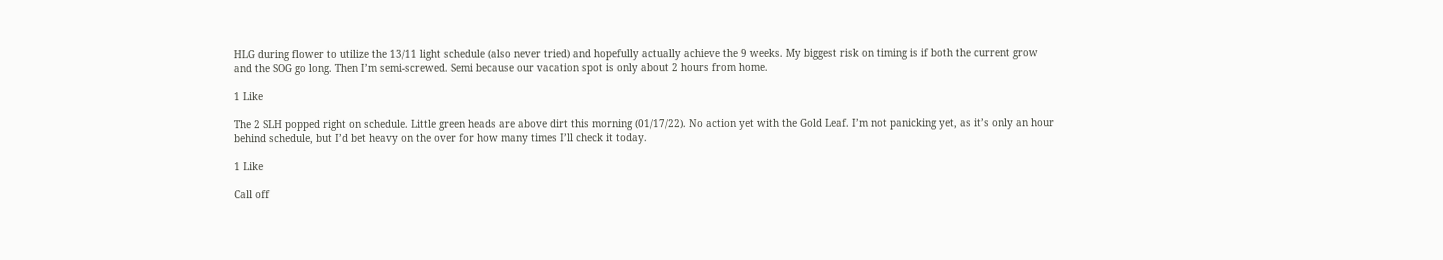HLG during flower to utilize the 13/11 light schedule (also never tried) and hopefully actually achieve the 9 weeks. My biggest risk on timing is if both the current grow and the SOG go long. Then I’m semi-screwed. Semi because our vacation spot is only about 2 hours from home.

1 Like

The 2 SLH popped right on schedule. Little green heads are above dirt this morning (01/17/22). No action yet with the Gold Leaf. I’m not panicking yet, as it’s only an hour behind schedule, but I’d bet heavy on the over for how many times I’ll check it today.

1 Like

Call off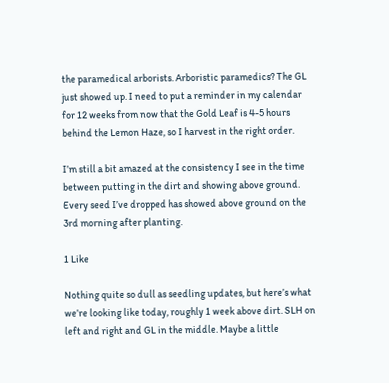the paramedical arborists. Arboristic paramedics? The GL just showed up. I need to put a reminder in my calendar for 12 weeks from now that the Gold Leaf is 4-5 hours behind the Lemon Haze, so I harvest in the right order.

I’m still a bit amazed at the consistency I see in the time between putting in the dirt and showing above ground. Every seed I’ve dropped has showed above ground on the 3rd morning after planting.

1 Like

Nothing quite so dull as seedling updates, but here’s what we’re looking like today, roughly 1 week above dirt. SLH on left and right and GL in the middle. Maybe a little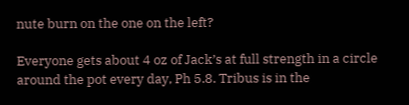nute burn on the one on the left?

Everyone gets about 4 oz of Jack’s at full strength in a circle around the pot every day, Ph 5.8. Tribus is in the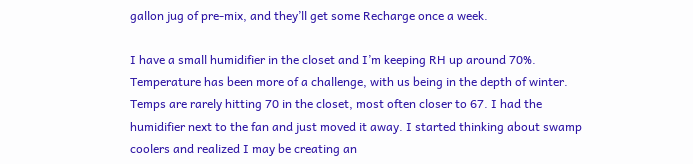gallon jug of pre-mix, and they’ll get some Recharge once a week.

I have a small humidifier in the closet and I’m keeping RH up around 70%. Temperature has been more of a challenge, with us being in the depth of winter. Temps are rarely hitting 70 in the closet, most often closer to 67. I had the humidifier next to the fan and just moved it away. I started thinking about swamp coolers and realized I may be creating an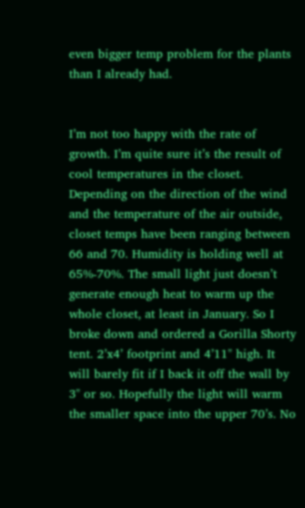even bigger temp problem for the plants than I already had.


I’m not too happy with the rate of growth. I’m quite sure it’s the result of cool temperatures in the closet. Depending on the direction of the wind and the temperature of the air outside, closet temps have been ranging between 66 and 70. Humidity is holding well at 65%-70%. The small light just doesn’t generate enough heat to warm up the whole closet, at least in January. So I broke down and ordered a Gorilla Shorty tent. 2’x4’ footprint and 4’11" high. It will barely fit if I back it off the wall by 3" or so. Hopefully the light will warm the smaller space into the upper 70’s. No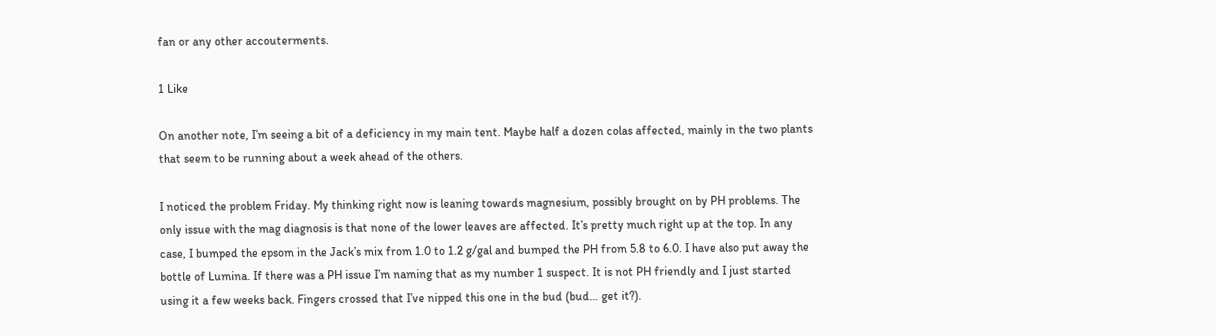fan or any other accouterments.

1 Like

On another note, I’m seeing a bit of a deficiency in my main tent. Maybe half a dozen colas affected, mainly in the two plants that seem to be running about a week ahead of the others.

I noticed the problem Friday. My thinking right now is leaning towards magnesium, possibly brought on by PH problems. The only issue with the mag diagnosis is that none of the lower leaves are affected. It’s pretty much right up at the top. In any case, I bumped the epsom in the Jack’s mix from 1.0 to 1.2 g/gal and bumped the PH from 5.8 to 6.0. I have also put away the bottle of Lumina. If there was a PH issue I’m naming that as my number 1 suspect. It is not PH friendly and I just started using it a few weeks back. Fingers crossed that I’ve nipped this one in the bud (bud… get it?).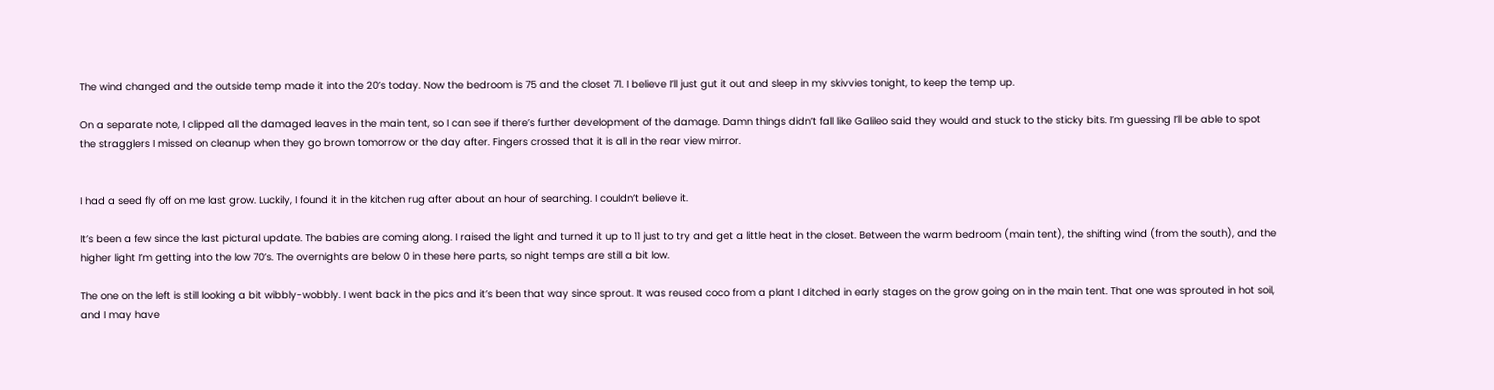The wind changed and the outside temp made it into the 20’s today. Now the bedroom is 75 and the closet 71. I believe I’ll just gut it out and sleep in my skivvies tonight, to keep the temp up.

On a separate note, I clipped all the damaged leaves in the main tent, so I can see if there’s further development of the damage. Damn things didn’t fall like Galileo said they would and stuck to the sticky bits. I’m guessing I’ll be able to spot the stragglers I missed on cleanup when they go brown tomorrow or the day after. Fingers crossed that it is all in the rear view mirror.


I had a seed fly off on me last grow. Luckily, I found it in the kitchen rug after about an hour of searching. I couldn’t believe it.

It’s been a few since the last pictural update. The babies are coming along. I raised the light and turned it up to 11 just to try and get a little heat in the closet. Between the warm bedroom (main tent), the shifting wind (from the south), and the higher light I’m getting into the low 70’s. The overnights are below 0 in these here parts, so night temps are still a bit low.

The one on the left is still looking a bit wibbly-wobbly. I went back in the pics and it’s been that way since sprout. It was reused coco from a plant I ditched in early stages on the grow going on in the main tent. That one was sprouted in hot soil, and I may have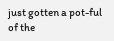just gotten a pot-ful of the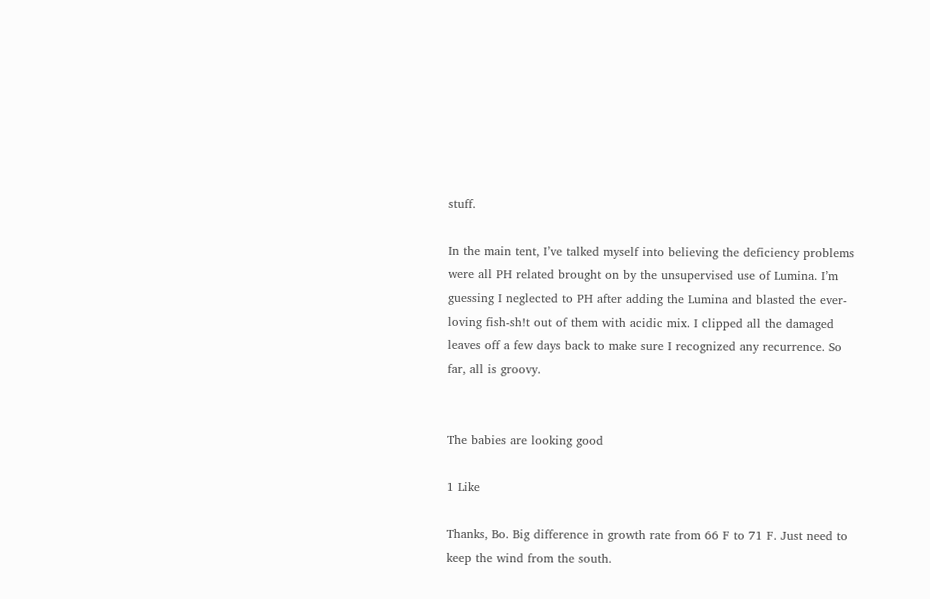stuff.

In the main tent, I’ve talked myself into believing the deficiency problems were all PH related brought on by the unsupervised use of Lumina. I’m guessing I neglected to PH after adding the Lumina and blasted the ever-loving fish-sh!t out of them with acidic mix. I clipped all the damaged leaves off a few days back to make sure I recognized any recurrence. So far, all is groovy.


The babies are looking good

1 Like

Thanks, Bo. Big difference in growth rate from 66 F to 71 F. Just need to keep the wind from the south.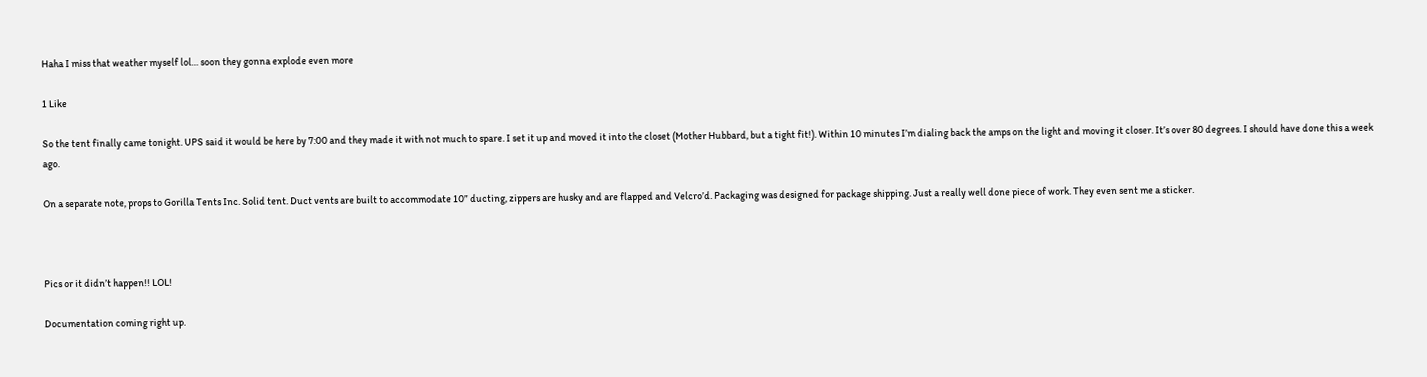Haha I miss that weather myself lol… soon they gonna explode even more

1 Like

So the tent finally came tonight. UPS said it would be here by 7:00 and they made it with not much to spare. I set it up and moved it into the closet (Mother Hubbard, but a tight fit!). Within 10 minutes I’m dialing back the amps on the light and moving it closer. It’s over 80 degrees. I should have done this a week ago.

On a separate note, props to Gorilla Tents Inc. Solid tent. Duct vents are built to accommodate 10” ducting, zippers are husky and are flapped and Velcro’d. Packaging was designed for package shipping. Just a really well done piece of work. They even sent me a sticker.



Pics or it didn’t happen!! LOL!

Documentation coming right up.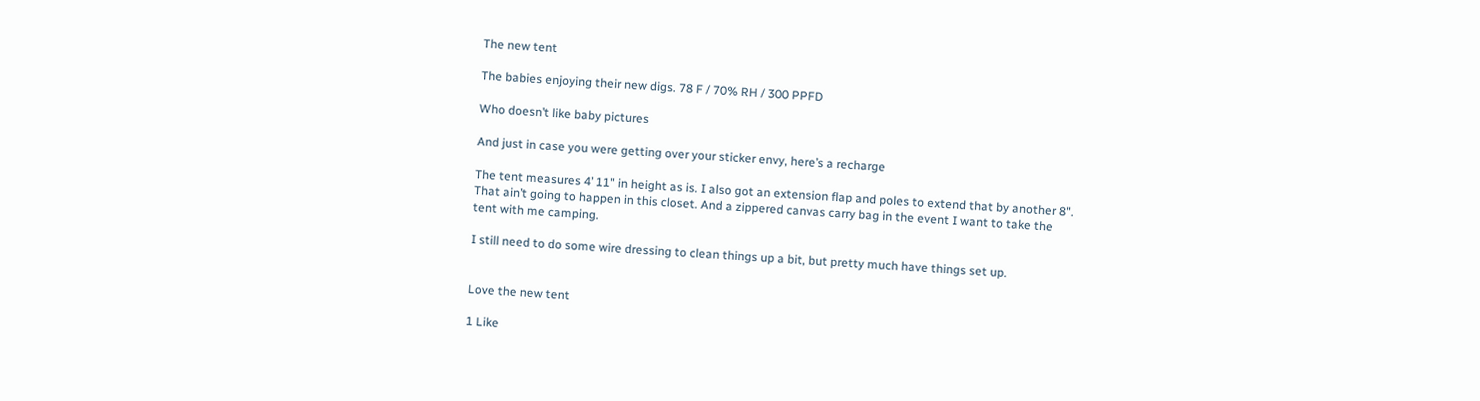The new tent

The babies enjoying their new digs. 78 F / 70% RH / 300 PPFD

Who doesn’t like baby pictures

And just in case you were getting over your sticker envy, here’s a recharge

The tent measures 4’ 11" in height as is. I also got an extension flap and poles to extend that by another 8". That ain’t going to happen in this closet. And a zippered canvas carry bag in the event I want to take the tent with me camping.

I still need to do some wire dressing to clean things up a bit, but pretty much have things set up.


Love the new tent

1 Like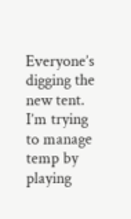Everyone’s digging the new tent. I’m trying to manage temp by playing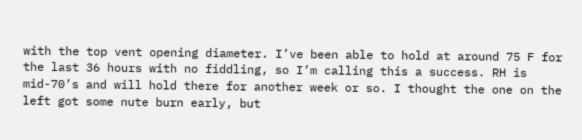with the top vent opening diameter. I’ve been able to hold at around 75 F for the last 36 hours with no fiddling, so I’m calling this a success. RH is mid-70’s and will hold there for another week or so. I thought the one on the left got some nute burn early, but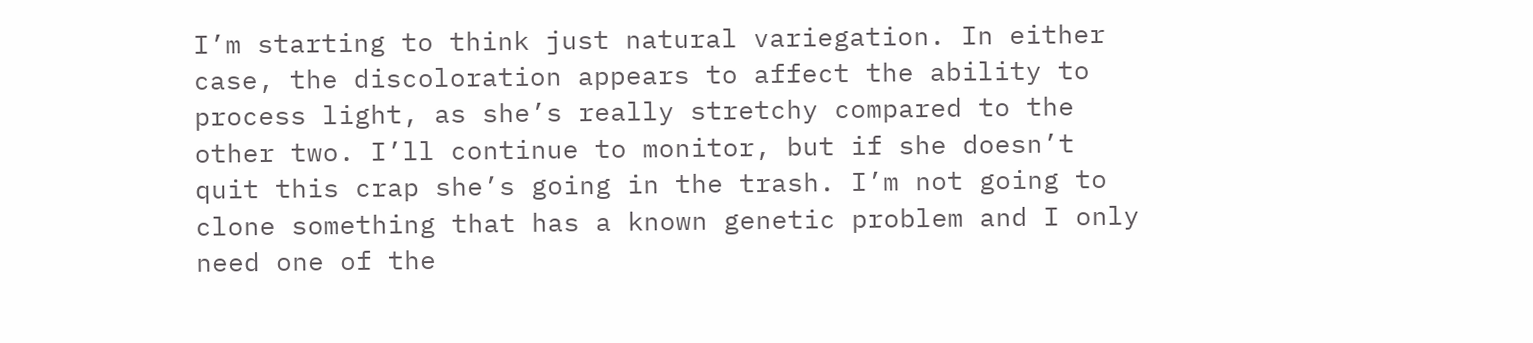I’m starting to think just natural variegation. In either case, the discoloration appears to affect the ability to process light, as she’s really stretchy compared to the other two. I’ll continue to monitor, but if she doesn’t quit this crap she’s going in the trash. I’m not going to clone something that has a known genetic problem and I only need one of the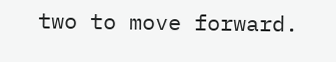two to move forward.